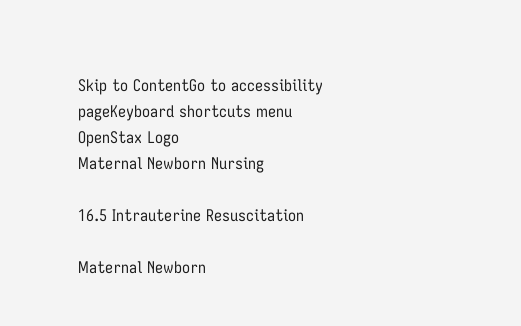Skip to ContentGo to accessibility pageKeyboard shortcuts menu
OpenStax Logo
Maternal Newborn Nursing

16.5 Intrauterine Resuscitation

Maternal Newborn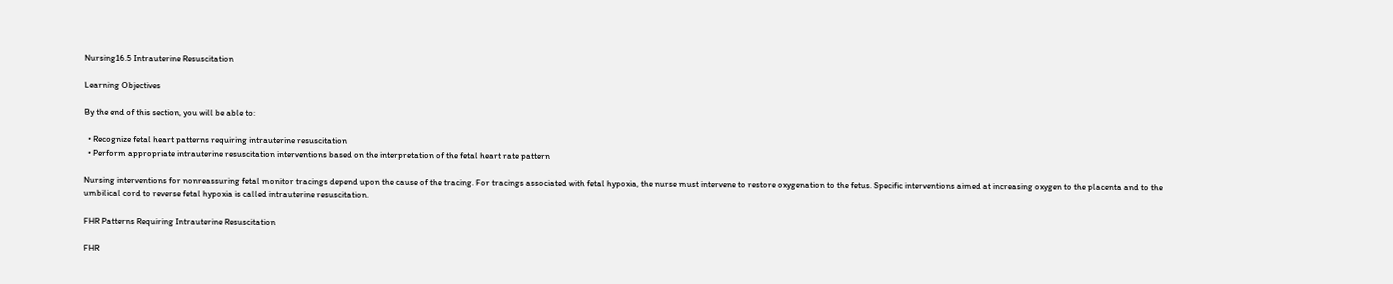Nursing16.5 Intrauterine Resuscitation

Learning Objectives

By the end of this section, you will be able to:

  • Recognize fetal heart patterns requiring intrauterine resuscitation
  • Perform appropriate intrauterine resuscitation interventions based on the interpretation of the fetal heart rate pattern

Nursing interventions for nonreassuring fetal monitor tracings depend upon the cause of the tracing. For tracings associated with fetal hypoxia, the nurse must intervene to restore oxygenation to the fetus. Specific interventions aimed at increasing oxygen to the placenta and to the umbilical cord to reverse fetal hypoxia is called intrauterine resuscitation.

FHR Patterns Requiring Intrauterine Resuscitation

FHR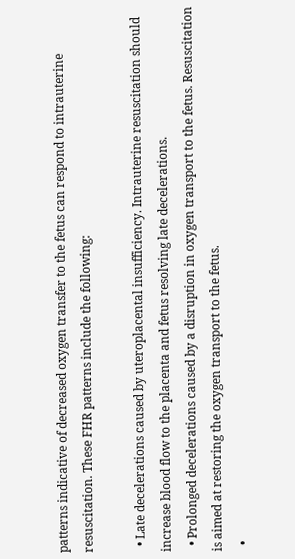patterns indicative of decreased oxygen transfer to the fetus can respond to intrauterine resuscitation. These FHR patterns include the following:

  • Late decelerations caused by uteroplacental insufficiency. Intrauterine resuscitation should increase blood flow to the placenta and fetus resolving late decelerations.
  • Prolonged decelerations caused by a disruption in oxygen transport to the fetus. Resuscitation is aimed at restoring the oxygen transport to the fetus.
  •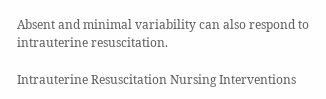Absent and minimal variability can also respond to intrauterine resuscitation.

Intrauterine Resuscitation Nursing Interventions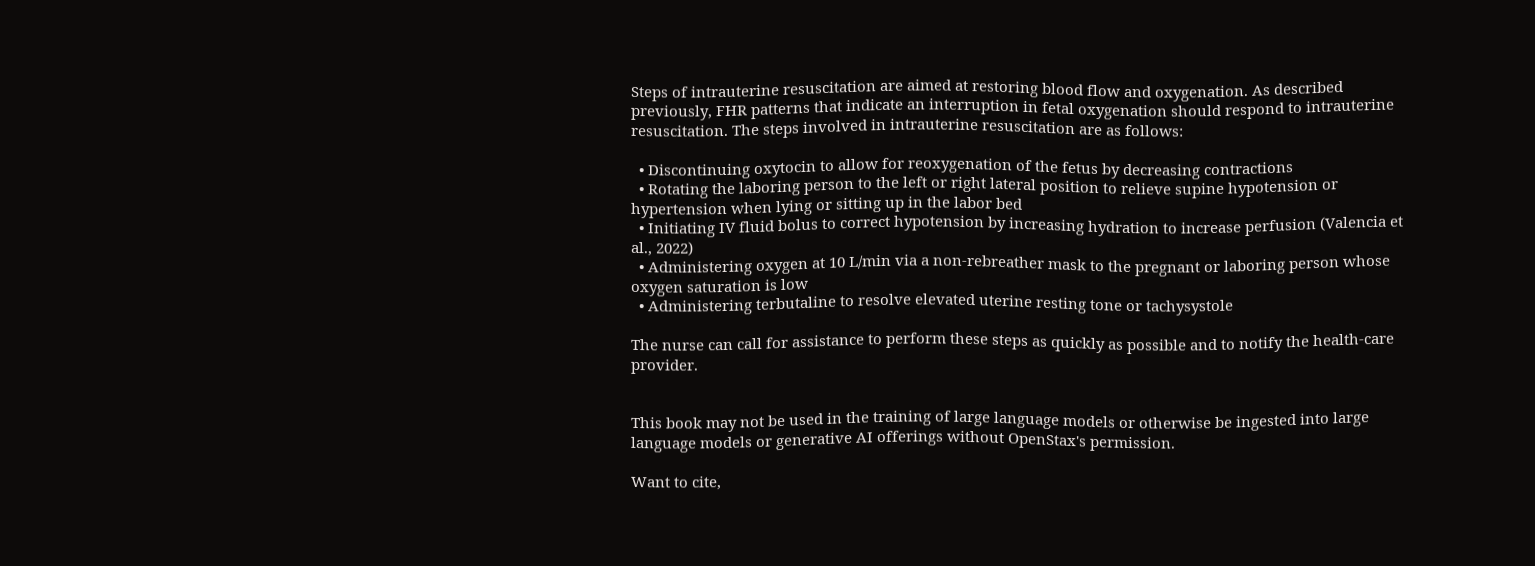Steps of intrauterine resuscitation are aimed at restoring blood flow and oxygenation. As described previously, FHR patterns that indicate an interruption in fetal oxygenation should respond to intrauterine resuscitation. The steps involved in intrauterine resuscitation are as follows:

  • Discontinuing oxytocin to allow for reoxygenation of the fetus by decreasing contractions
  • Rotating the laboring person to the left or right lateral position to relieve supine hypotension or hypertension when lying or sitting up in the labor bed
  • Initiating IV fluid bolus to correct hypotension by increasing hydration to increase perfusion (Valencia et al., 2022)
  • Administering oxygen at 10 L/min via a non-rebreather mask to the pregnant or laboring person whose oxygen saturation is low
  • Administering terbutaline to resolve elevated uterine resting tone or tachysystole

The nurse can call for assistance to perform these steps as quickly as possible and to notify the health-care provider.


This book may not be used in the training of large language models or otherwise be ingested into large language models or generative AI offerings without OpenStax's permission.

Want to cite,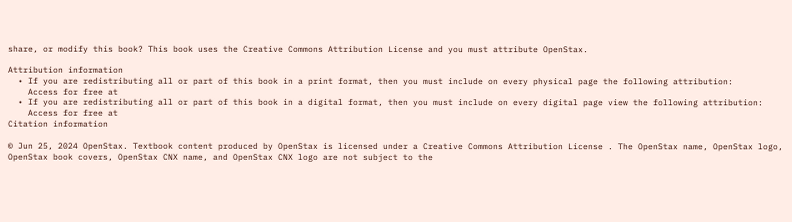share, or modify this book? This book uses the Creative Commons Attribution License and you must attribute OpenStax.

Attribution information
  • If you are redistributing all or part of this book in a print format, then you must include on every physical page the following attribution:
    Access for free at
  • If you are redistributing all or part of this book in a digital format, then you must include on every digital page view the following attribution:
    Access for free at
Citation information

© Jun 25, 2024 OpenStax. Textbook content produced by OpenStax is licensed under a Creative Commons Attribution License . The OpenStax name, OpenStax logo, OpenStax book covers, OpenStax CNX name, and OpenStax CNX logo are not subject to the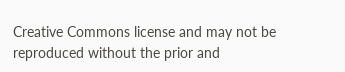Creative Commons license and may not be reproduced without the prior and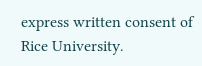express written consent of Rice University.